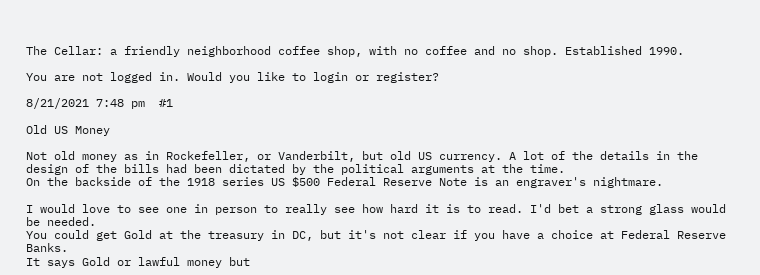The Cellar: a friendly neighborhood coffee shop, with no coffee and no shop. Established 1990.

You are not logged in. Would you like to login or register?

8/21/2021 7:48 pm  #1

Old US Money

Not old money as in Rockefeller, or Vanderbilt, but old US currency. A lot of the details in the design of the bills had been dictated by the political arguments at the time.
On the backside of the 1918 series US $500 Federal Reserve Note is an engraver's nightmare.

I would love to see one in person to really see how hard it is to read. I'd bet a strong glass would be needed.
You could get Gold at the treasury in DC, but it's not clear if you have a choice at Federal Reserve Banks.
It says Gold or lawful money but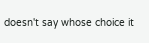doesn't say whose choice it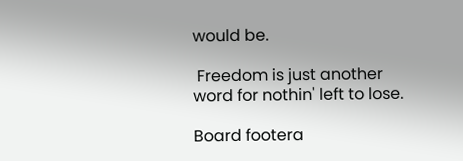would be.

 Freedom is just another word for nothin' left to lose.

Board footera